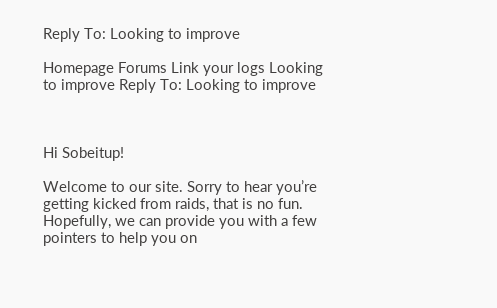Reply To: Looking to improve

Homepage Forums Link your logs Looking to improve Reply To: Looking to improve



Hi Sobeitup!

Welcome to our site. Sorry to hear you’re getting kicked from raids, that is no fun. Hopefully, we can provide you with a few pointers to help you on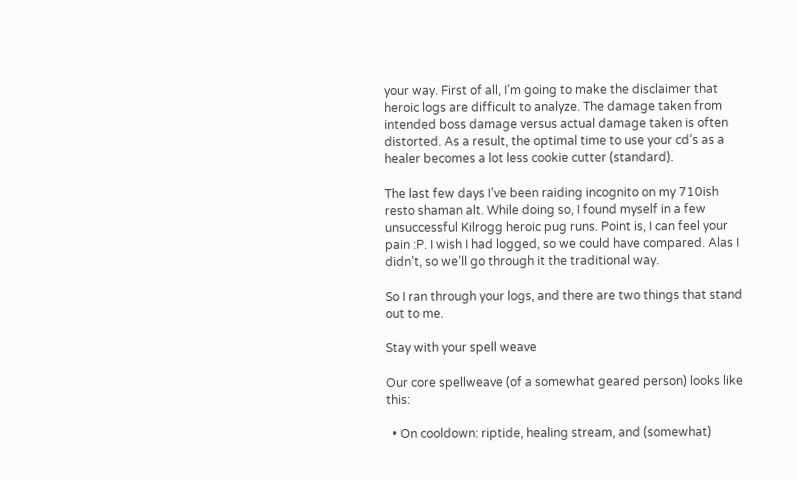your way. First of all, I’m going to make the disclaimer that heroic logs are difficult to analyze. The damage taken from intended boss damage versus actual damage taken is often distorted. As a result, the optimal time to use your cd’s as a healer becomes a lot less cookie cutter (standard).

The last few days I’ve been raiding incognito on my 710ish resto shaman alt. While doing so, I found myself in a few unsuccessful Kilrogg heroic pug runs. Point is, I can feel your pain :P. I wish I had logged, so we could have compared. Alas I didn’t, so we’ll go through it the traditional way.

So I ran through your logs, and there are two things that stand out to me.

Stay with your spell weave

Our core spellweave (of a somewhat geared person) looks like this:

  • On cooldown: riptide, healing stream, and (somewhat)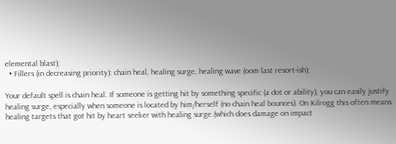elemental blast);
  • Fillers (in decreasing priority): chain heal, healing surge, healing wave (oom last resort-ish);

Your default spell is chain heal. If someone is getting hit by something specific (a dot or ability), you can easily justify healing surge, especially when someone is located by him/herself (no chain heal bounces). On Kilrogg this often means healing targets that got hit by heart seeker with healing surge.(which does damage on impact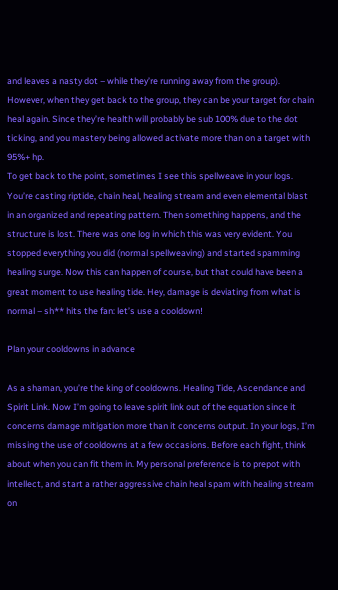and leaves a nasty dot – while they’re running away from the group). However, when they get back to the group, they can be your target for chain heal again. Since they’re health will probably be sub 100% due to the dot ticking, and you mastery being allowed activate more than on a target with 95%+ hp.
To get back to the point, sometimes I see this spellweave in your logs. You’re casting riptide, chain heal, healing stream and even elemental blast in an organized and repeating pattern. Then something happens, and the structure is lost. There was one log in which this was very evident. You stopped everything you did (normal spellweaving) and started spamming healing surge. Now this can happen of course, but that could have been a great moment to use healing tide. Hey, damage is deviating from what is normal – sh** hits the fan: let’s use a cooldown!

Plan your cooldowns in advance

As a shaman, you’re the king of cooldowns. Healing Tide, Ascendance and Spirit Link. Now I’m going to leave spirit link out of the equation since it concerns damage mitigation more than it concerns output. In your logs, I’m missing the use of cooldowns at a few occasions. Before each fight, think about when you can fit them in. My personal preference is to prepot with intellect, and start a rather aggressive chain heal spam with healing stream on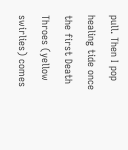pull. Then I pop healing tide once the first Death Throes (yellow swirlies) comes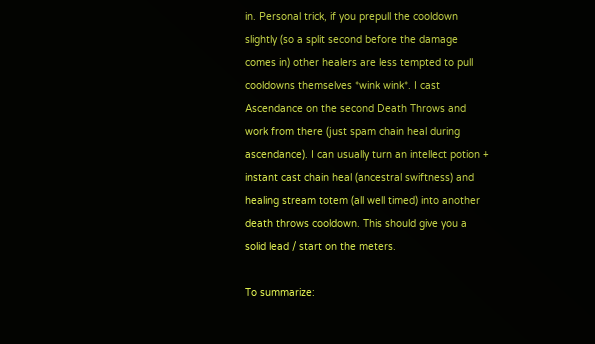in. Personal trick, if you prepull the cooldown slightly (so a split second before the damage comes in) other healers are less tempted to pull cooldowns themselves *wink wink*. I cast Ascendance on the second Death Throws and work from there (just spam chain heal during ascendance). I can usually turn an intellect potion + instant cast chain heal (ancestral swiftness) and healing stream totem (all well timed) into another death throws cooldown. This should give you a solid lead / start on the meters.

To summarize: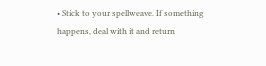• Stick to your spellweave. If something happens, deal with it and return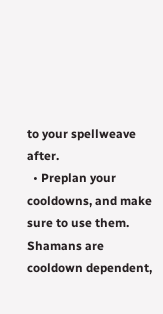to your spellweave after.
  • Preplan your cooldowns, and make sure to use them. Shamans are cooldown dependent,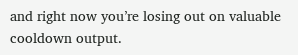and right now you’re losing out on valuable cooldown output.